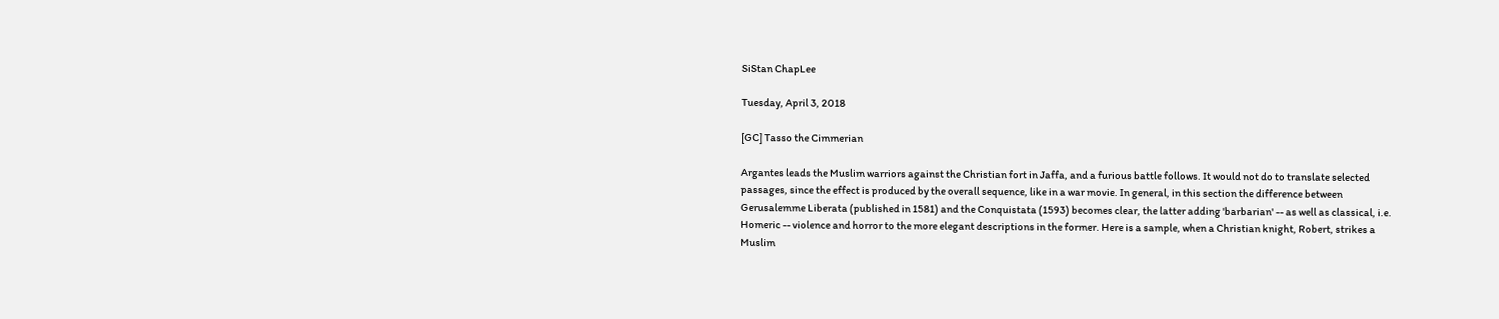SiStan ChapLee

Tuesday, April 3, 2018

[GC] Tasso the Cimmerian

Argantes leads the Muslim warriors against the Christian fort in Jaffa, and a furious battle follows. It would not do to translate selected passages, since the effect is produced by the overall sequence, like in a war movie. In general, in this section the difference between Gerusalemme Liberata (published in 1581) and the Conquistata (1593) becomes clear, the latter adding 'barbarian' -- as well as classical, i.e. Homeric -- violence and horror to the more elegant descriptions in the former. Here is a sample, when a Christian knight, Robert, strikes a Muslim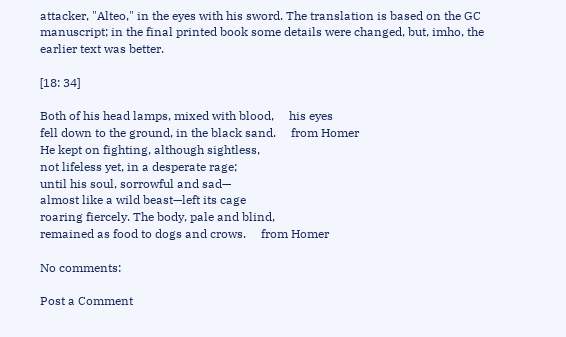attacker, "Alteo," in the eyes with his sword. The translation is based on the GC manuscript; in the final printed book some details were changed, but, imho, the earlier text was better.

[18: 34]

Both of his head lamps, mixed with blood,     his eyes
fell down to the ground, in the black sand.     from Homer
He kept on fighting, although sightless,
not lifeless yet, in a desperate rage;
until his soul, sorrowful and sad—
almost like a wild beast—left its cage
roaring fiercely. The body, pale and blind,
remained as food to dogs and crows.     from Homer

No comments:

Post a Comment